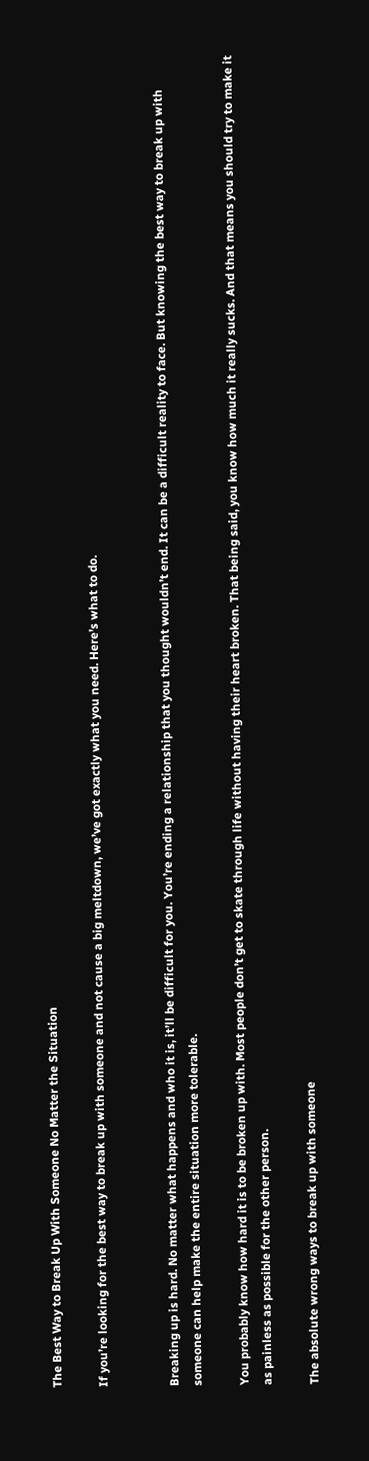The Best Way to Break Up With Someone No Matter the Situation

If you’re looking for the best way to break up with someone and not cause a big meltdown, we’ve got exactly what you need. Here’s what to do.


Breaking up is hard. No matter what happens and who it is, it’ll be difficult for you. You’re ending a relationship that you thought wouldn’t end. It can be a difficult reality to face. But knowing the best way to break up with someone can help make the entire situation more tolerable.

You probably know how hard it is to be broken up with. Most people don’t get to skate through life without having their heart broken. That being said, you know how much it really sucks. And that means you should try to make it as painless as possible for the other person.

The absolute wrong ways to break up with someone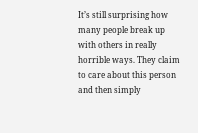It’s still surprising how many people break up with others in really horrible ways. They claim to care about this person and then simply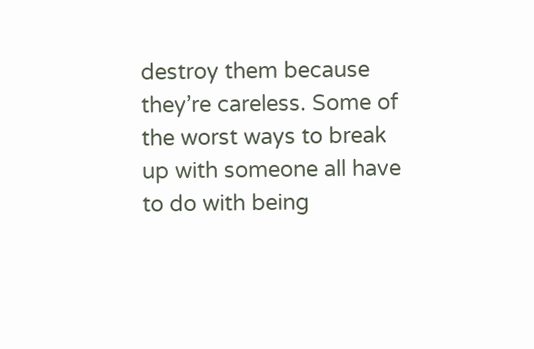destroy them because they’re careless. Some of the worst ways to break up with someone all have to do with being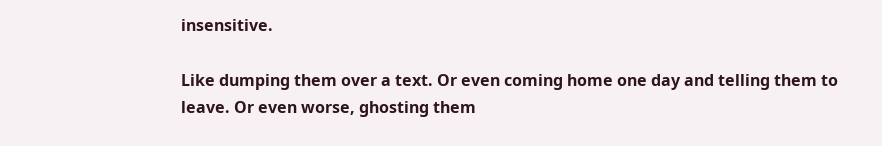insensitive.

Like dumping them over a text. Or even coming home one day and telling them to leave. Or even worse, ghosting them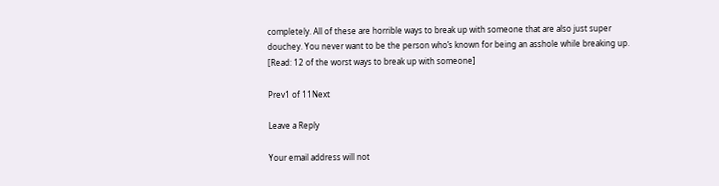completely. All of these are horrible ways to break up with someone that are also just super douchey. You never want to be the person who’s known for being an asshole while breaking up. [Read: 12 of the worst ways to break up with someone]

Prev1 of 11Next

Leave a Reply

Your email address will not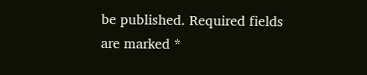be published. Required fields are marked *